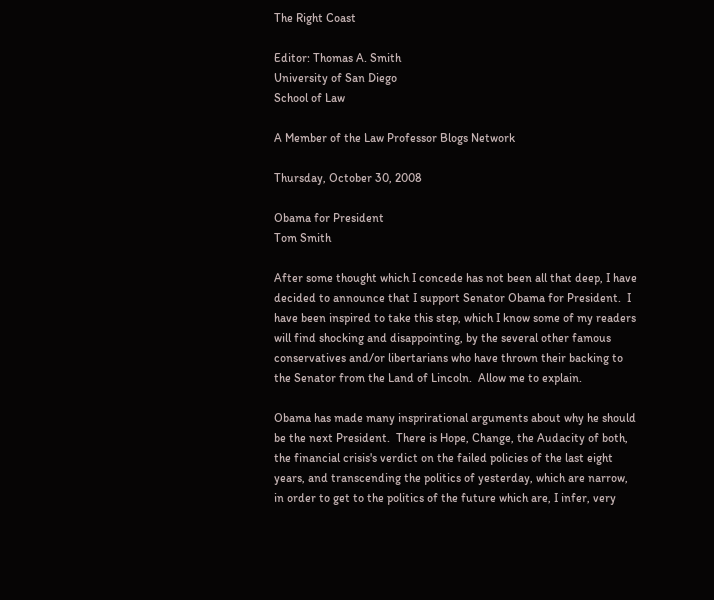The Right Coast

Editor: Thomas A. Smith
University of San Diego
School of Law

A Member of the Law Professor Blogs Network

Thursday, October 30, 2008

Obama for President
Tom Smith

After some thought which I concede has not been all that deep, I have decided to announce that I support Senator Obama for President.  I have been inspired to take this step, which I know some of my readers will find shocking and disappointing, by the several other famous conservatives and/or libertarians who have thrown their backing to the Senator from the Land of Lincoln.  Allow me to explain.

Obama has made many insprirational arguments about why he should be the next President.  There is Hope, Change, the Audacity of both, the financial crisis's verdict on the failed policies of the last eight years, and transcending the politics of yesterday, which are narrow, in order to get to the politics of the future which are, I infer, very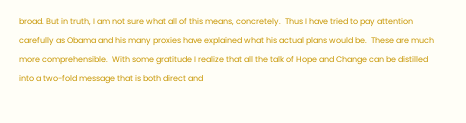broad. But in truth, I am not sure what all of this means, concretely.  Thus I have tried to pay attention carefully as Obama and his many proxies have explained what his actual plans would be.  These are much more comprehensible.  With some gratitude I realize that all the talk of Hope and Change can be distilled into a two-fold message that is both direct and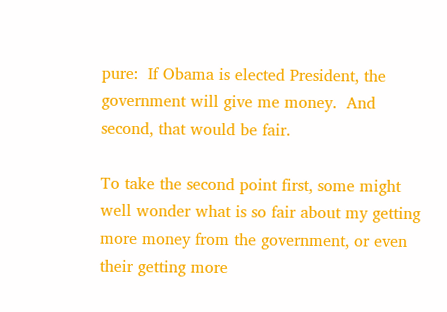pure:  If Obama is elected President, the government will give me money.  And second, that would be fair.

To take the second point first, some might well wonder what is so fair about my getting more money from the government, or even their getting more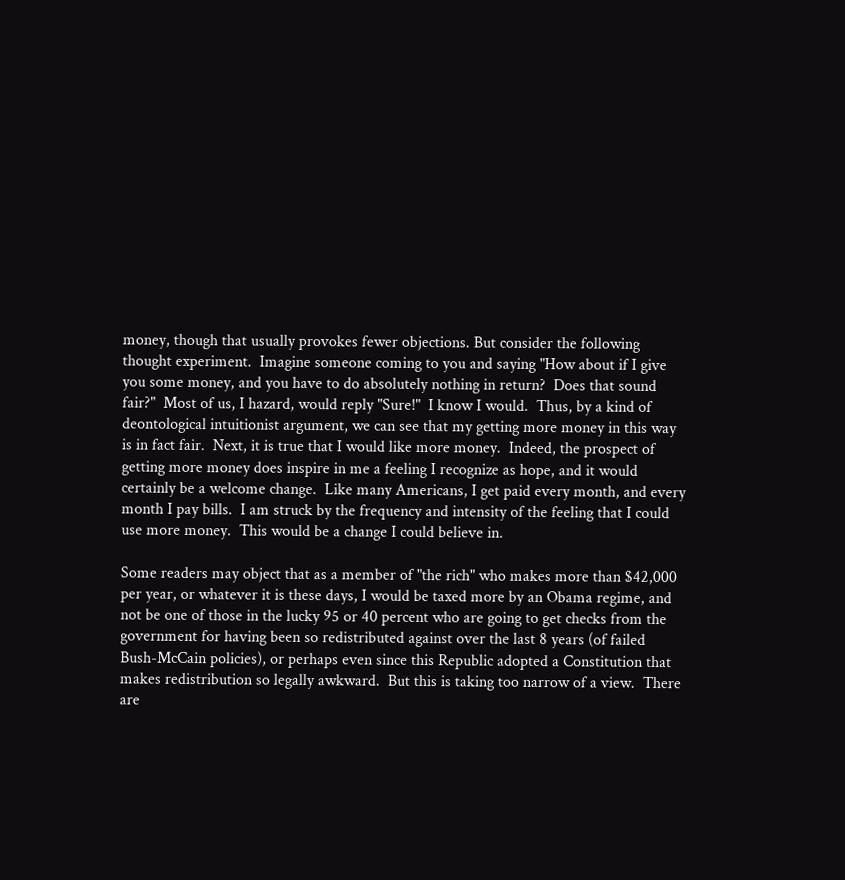money, though that usually provokes fewer objections. But consider the following thought experiment.  Imagine someone coming to you and saying "How about if I give you some money, and you have to do absolutely nothing in return?  Does that sound fair?"  Most of us, I hazard, would reply "Sure!"  I know I would.  Thus, by a kind of deontological intuitionist argument, we can see that my getting more money in this way is in fact fair.  Next, it is true that I would like more money.  Indeed, the prospect of getting more money does inspire in me a feeling I recognize as hope, and it would certainly be a welcome change.  Like many Americans, I get paid every month, and every month I pay bills.  I am struck by the frequency and intensity of the feeling that I could use more money.  This would be a change I could believe in.

Some readers may object that as a member of "the rich" who makes more than $42,000 per year, or whatever it is these days, I would be taxed more by an Obama regime, and not be one of those in the lucky 95 or 40 percent who are going to get checks from the government for having been so redistributed against over the last 8 years (of failed Bush-McCain policies), or perhaps even since this Republic adopted a Constitution that makes redistribution so legally awkward.  But this is taking too narrow of a view.  There are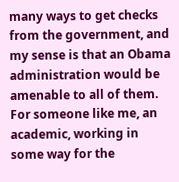many ways to get checks from the government, and my sense is that an Obama administration would be amenable to all of them.  For someone like me, an academic, working in some way for the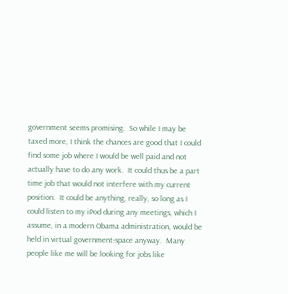government seems promising.  So while I may be taxed more, I think the chances are good that I could find some job where I would be well paid and not actually have to do any work.  It could thus be a part time job that would not interfere with my current position.  It could be anything, really, so long as I could listen to my iPod during any meetings, which I assume, in a modern Obama administration, would be held in virtual government-space anyway.  Many people like me will be looking for jobs like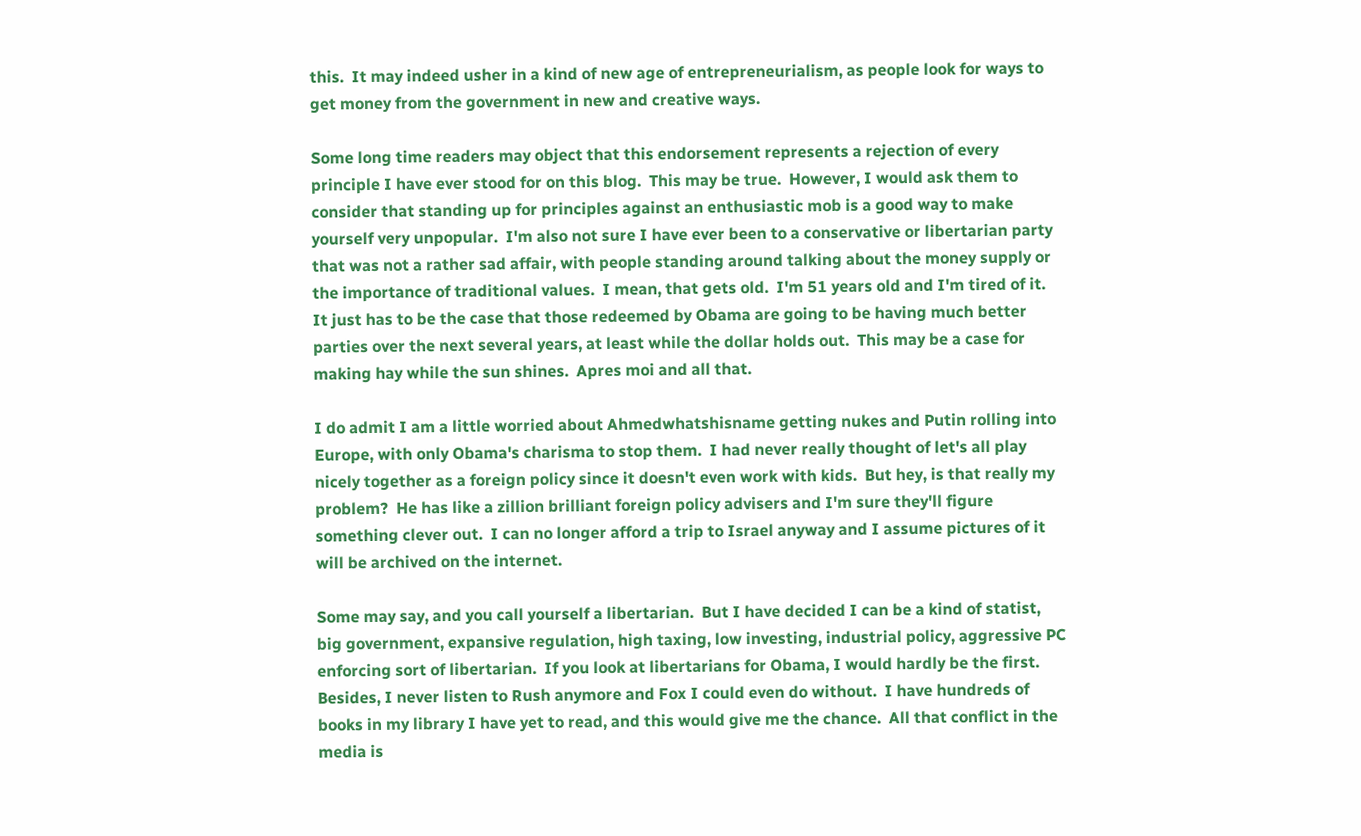this.  It may indeed usher in a kind of new age of entrepreneurialism, as people look for ways to get money from the government in new and creative ways.

Some long time readers may object that this endorsement represents a rejection of every principle I have ever stood for on this blog.  This may be true.  However, I would ask them to consider that standing up for principles against an enthusiastic mob is a good way to make yourself very unpopular.  I'm also not sure I have ever been to a conservative or libertarian party that was not a rather sad affair, with people standing around talking about the money supply or the importance of traditional values.  I mean, that gets old.  I'm 51 years old and I'm tired of it.  It just has to be the case that those redeemed by Obama are going to be having much better parties over the next several years, at least while the dollar holds out.  This may be a case for making hay while the sun shines.  Apres moi and all that.

I do admit I am a little worried about Ahmedwhatshisname getting nukes and Putin rolling into Europe, with only Obama's charisma to stop them.  I had never really thought of let's all play nicely together as a foreign policy since it doesn't even work with kids.  But hey, is that really my problem?  He has like a zillion brilliant foreign policy advisers and I'm sure they'll figure something clever out.  I can no longer afford a trip to Israel anyway and I assume pictures of it will be archived on the internet.

Some may say, and you call yourself a libertarian.  But I have decided I can be a kind of statist, big government, expansive regulation, high taxing, low investing, industrial policy, aggressive PC enforcing sort of libertarian.  If you look at libertarians for Obama, I would hardly be the first.  Besides, I never listen to Rush anymore and Fox I could even do without.  I have hundreds of books in my library I have yet to read, and this would give me the chance.  All that conflict in the media is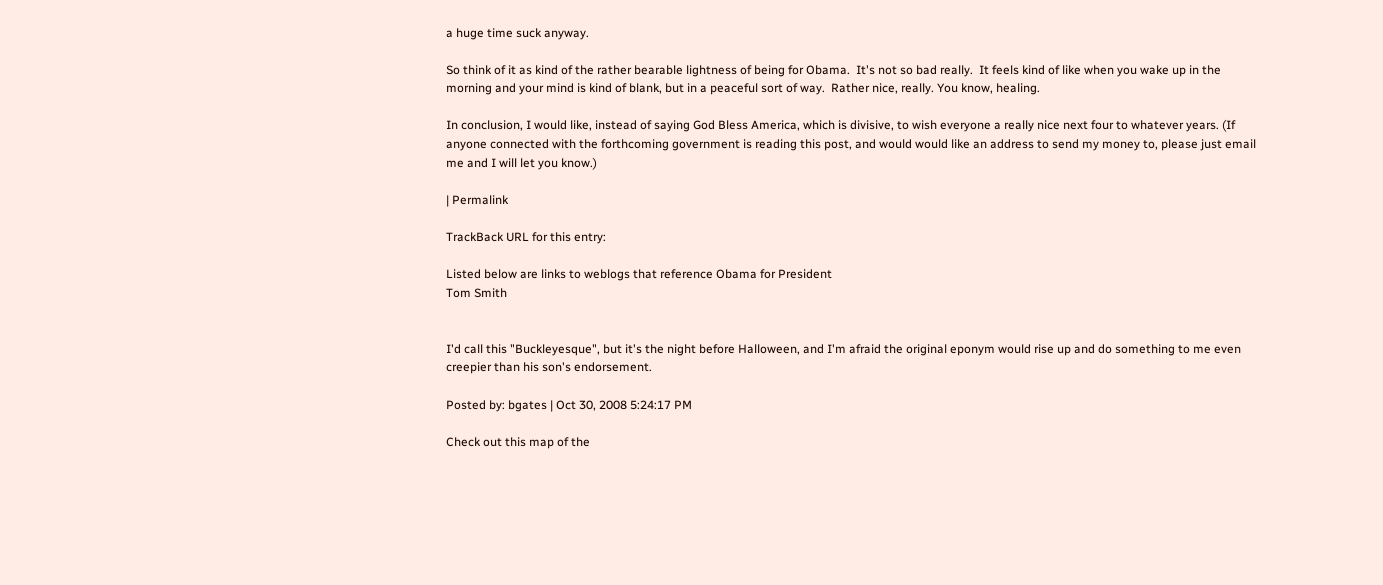a huge time suck anyway.

So think of it as kind of the rather bearable lightness of being for Obama.  It's not so bad really.  It feels kind of like when you wake up in the morning and your mind is kind of blank, but in a peaceful sort of way.  Rather nice, really. You know, healing.

In conclusion, I would like, instead of saying God Bless America, which is divisive, to wish everyone a really nice next four to whatever years. (If anyone connected with the forthcoming government is reading this post, and would would like an address to send my money to, please just email me and I will let you know.)

| Permalink

TrackBack URL for this entry:

Listed below are links to weblogs that reference Obama for President
Tom Smith


I'd call this "Buckleyesque", but it's the night before Halloween, and I'm afraid the original eponym would rise up and do something to me even creepier than his son's endorsement.

Posted by: bgates | Oct 30, 2008 5:24:17 PM

Check out this map of the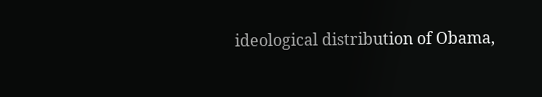ideological distribution of Obama,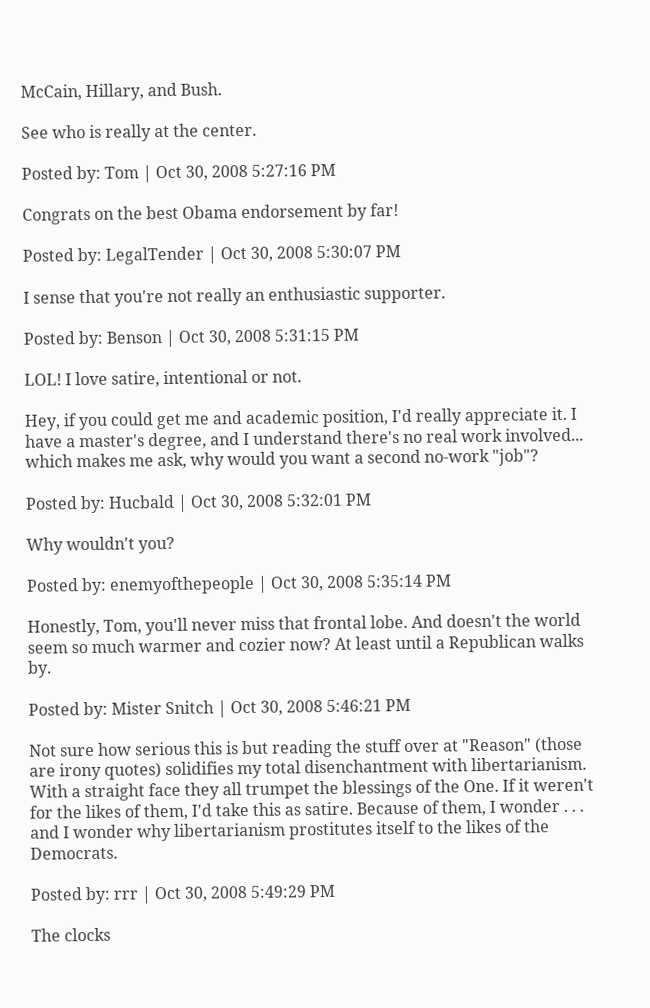McCain, Hillary, and Bush.

See who is really at the center.

Posted by: Tom | Oct 30, 2008 5:27:16 PM

Congrats on the best Obama endorsement by far!

Posted by: LegalTender | Oct 30, 2008 5:30:07 PM

I sense that you're not really an enthusiastic supporter.

Posted by: Benson | Oct 30, 2008 5:31:15 PM

LOL! I love satire, intentional or not.

Hey, if you could get me and academic position, I'd really appreciate it. I have a master's degree, and I understand there's no real work involved... which makes me ask, why would you want a second no-work "job"?

Posted by: Hucbald | Oct 30, 2008 5:32:01 PM

Why wouldn't you?

Posted by: enemyofthepeople | Oct 30, 2008 5:35:14 PM

Honestly, Tom, you'll never miss that frontal lobe. And doesn't the world seem so much warmer and cozier now? At least until a Republican walks by.

Posted by: Mister Snitch | Oct 30, 2008 5:46:21 PM

Not sure how serious this is but reading the stuff over at "Reason" (those are irony quotes) solidifies my total disenchantment with libertarianism. With a straight face they all trumpet the blessings of the One. If it weren't for the likes of them, I'd take this as satire. Because of them, I wonder . . . and I wonder why libertarianism prostitutes itself to the likes of the Democrats.

Posted by: rrr | Oct 30, 2008 5:49:29 PM

The clocks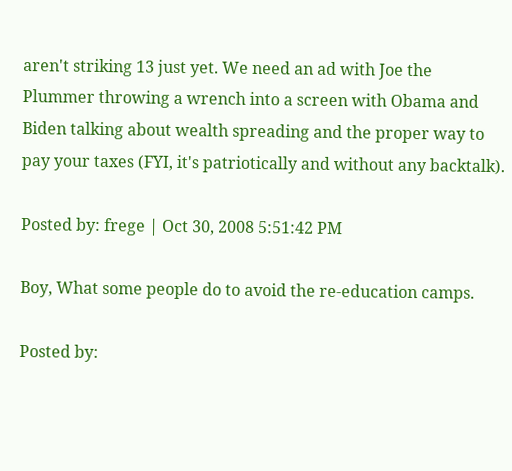aren't striking 13 just yet. We need an ad with Joe the Plummer throwing a wrench into a screen with Obama and Biden talking about wealth spreading and the proper way to pay your taxes (FYI, it's patriotically and without any backtalk).

Posted by: frege | Oct 30, 2008 5:51:42 PM

Boy, What some people do to avoid the re-education camps.

Posted by: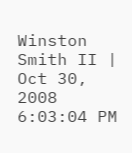Winston Smith II | Oct 30, 2008 6:03:04 PM